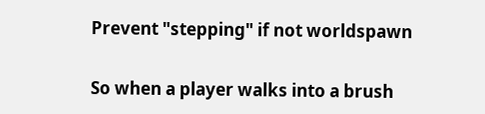Prevent "stepping" if not worldspawn


So when a player walks into a brush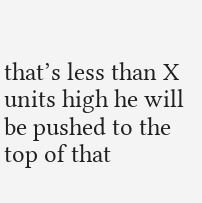that’s less than X units high he will be pushed to the top of that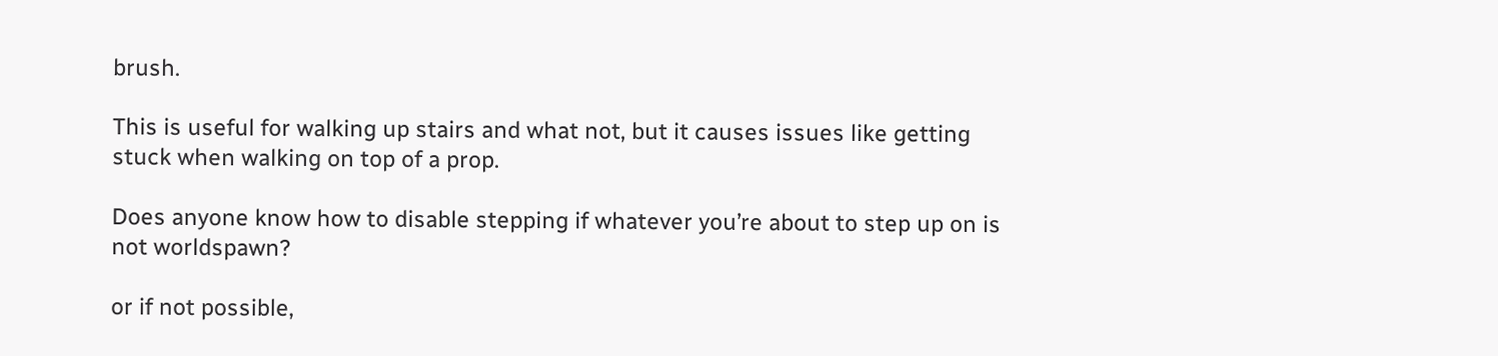brush.

This is useful for walking up stairs and what not, but it causes issues like getting stuck when walking on top of a prop.

Does anyone know how to disable stepping if whatever you’re about to step up on is not worldspawn?

or if not possible,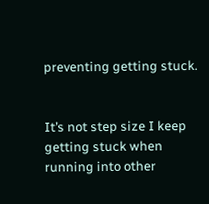preventing getting stuck.


It’s not step size I keep getting stuck when running into other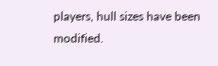players, hull sizes have been modified.